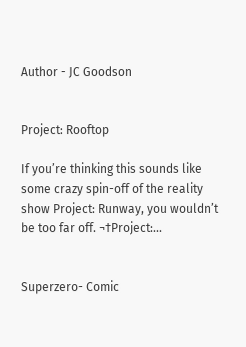Author - JC Goodson


Project: Rooftop

If you’re thinking this sounds like some crazy spin-off of the reality show Project: Runway, you wouldn’t be too far off. ¬†Project:...


Superzero- Comic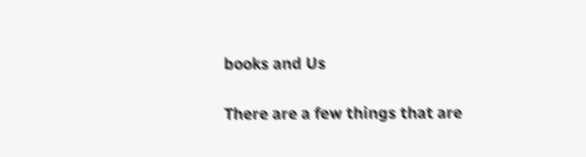books and Us

There are a few things that are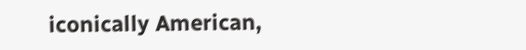iconically American,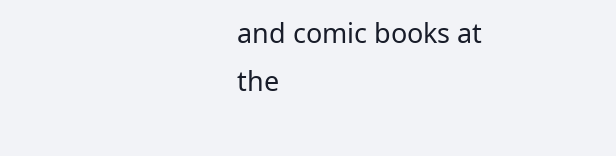and comic books at the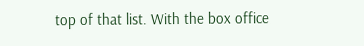top of that list. With the box office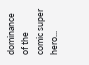dominance of the comic super hero...